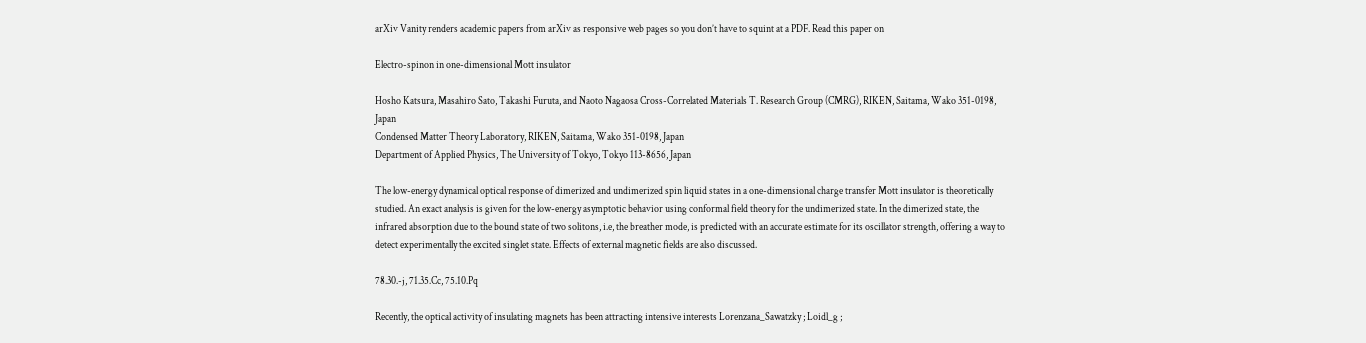arXiv Vanity renders academic papers from arXiv as responsive web pages so you don’t have to squint at a PDF. Read this paper on

Electro-spinon in one-dimensional Mott insulator

Hosho Katsura, Masahiro Sato, Takashi Furuta, and Naoto Nagaosa Cross-Correlated Materials T. Research Group (CMRG), RIKEN, Saitama, Wako 351-0198, Japan
Condensed Matter Theory Laboratory, RIKEN, Saitama, Wako 351-0198, Japan
Department of Applied Physics, The University of Tokyo, Tokyo 113-8656, Japan

The low-energy dynamical optical response of dimerized and undimerized spin liquid states in a one-dimensional charge transfer Mott insulator is theoretically studied. An exact analysis is given for the low-energy asymptotic behavior using conformal field theory for the undimerized state. In the dimerized state, the infrared absorption due to the bound state of two solitons, i.e, the breather mode, is predicted with an accurate estimate for its oscillator strength, offering a way to detect experimentally the excited singlet state. Effects of external magnetic fields are also discussed.

78.30.-j, 71.35.Cc, 75.10.Pq

Recently, the optical activity of insulating magnets has been attracting intensive interests Lorenzana_Sawatzky ; Loidl_g ;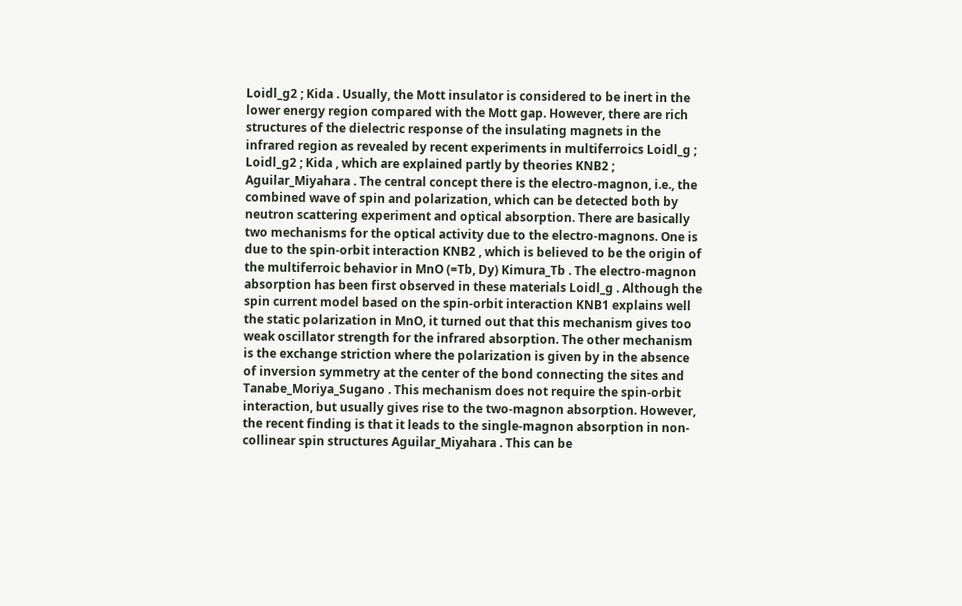Loidl_g2 ; Kida . Usually, the Mott insulator is considered to be inert in the lower energy region compared with the Mott gap. However, there are rich structures of the dielectric response of the insulating magnets in the infrared region as revealed by recent experiments in multiferroics Loidl_g ; Loidl_g2 ; Kida , which are explained partly by theories KNB2 ; Aguilar_Miyahara . The central concept there is the electro-magnon, i.e., the combined wave of spin and polarization, which can be detected both by neutron scattering experiment and optical absorption. There are basically two mechanisms for the optical activity due to the electro-magnons. One is due to the spin-orbit interaction KNB2 , which is believed to be the origin of the multiferroic behavior in MnO (=Tb, Dy) Kimura_Tb . The electro-magnon absorption has been first observed in these materials Loidl_g . Although the spin current model based on the spin-orbit interaction KNB1 explains well the static polarization in MnO, it turned out that this mechanism gives too weak oscillator strength for the infrared absorption. The other mechanism is the exchange striction where the polarization is given by in the absence of inversion symmetry at the center of the bond connecting the sites and  Tanabe_Moriya_Sugano . This mechanism does not require the spin-orbit interaction, but usually gives rise to the two-magnon absorption. However, the recent finding is that it leads to the single-magnon absorption in non-collinear spin structures Aguilar_Miyahara . This can be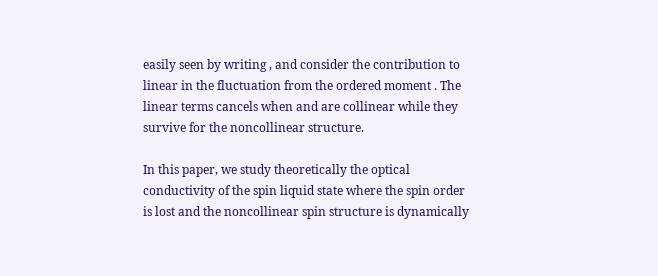easily seen by writing , and consider the contribution to linear in the fluctuation from the ordered moment . The linear terms cancels when and are collinear while they survive for the noncollinear structure.

In this paper, we study theoretically the optical conductivity of the spin liquid state where the spin order is lost and the noncollinear spin structure is dynamically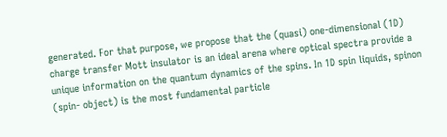generated. For that purpose, we propose that the (quasi) one-dimensional (1D) charge transfer Mott insulator is an ideal arena where optical spectra provide a unique information on the quantum dynamics of the spins. In 1D spin liquids, spinon (spin- object) is the most fundamental particle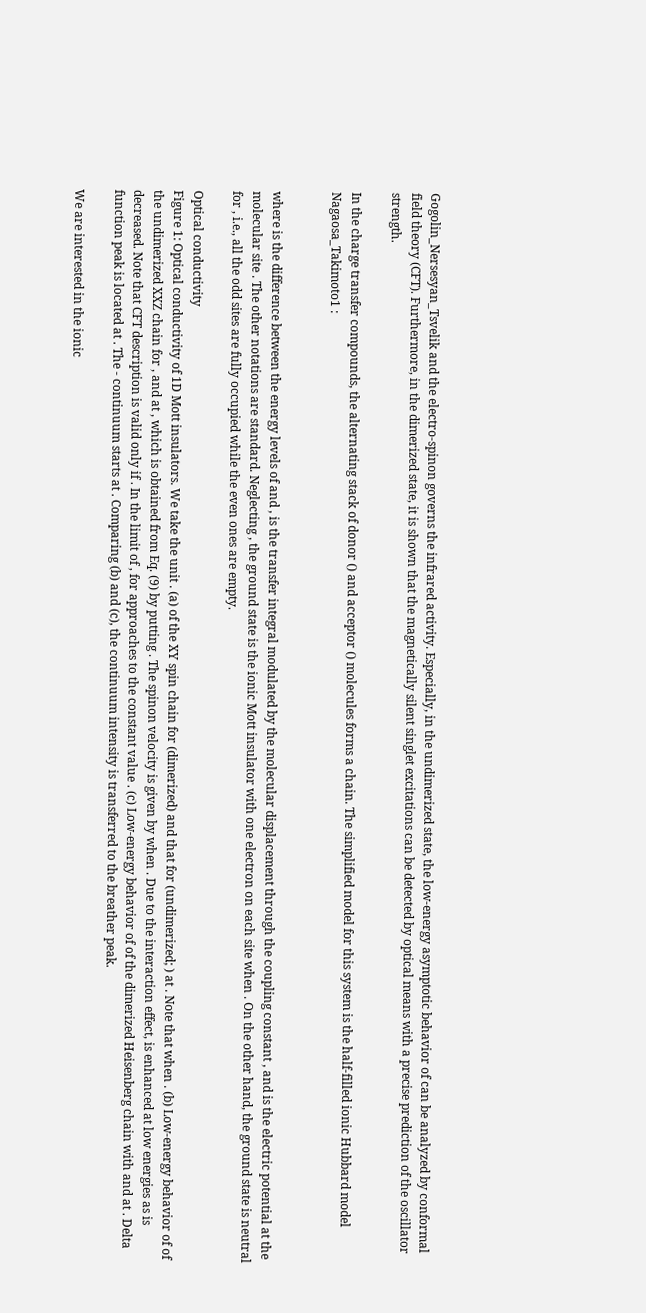Gogolin_Nersesyan_Tsvelik and the electro-spinon governs the infrared activity. Especially, in the undimerized state, the low-energy asymptotic behavior of can be analyzed by conformal field theory (CFT). Furthermore, in the dimerized state, it is shown that the magnetically silent singlet excitations can be detected by optical means with a precise prediction of the oscillator strength.

In the charge transfer compounds, the alternating stack of donor () and acceptor () molecules forms a chain. The simplified model for this system is the half-filled ionic Hubbard model Nagaosa_Takimoto1 :


where is the difference between the energy levels of and , is the transfer integral modulated by the molecular displacement through the coupling constant , and is the electric potential at the molecular site . The other notations are standard. Neglecting , the ground state is the ionic Mott insulator with one electron on each site when . On the other hand, the ground state is neutral for , i.e., all the odd sites are fully occupied while the even ones are empty.

Optical conductivity
Figure 1: Optical conductivity of 1D Mott insulators. We take the unit . (a) of the XY spin chain for (dimerized) and that for (undimerized; ) at . Note that when . (b) Low-energy behavior of of the undimerized XXZ chain for , and at , which is obtained from Eq. (9) by putting . The spinon velocity is given by when . Due to the interaction effect, is enhanced at low energies as is decreased. Note that CFT description is valid only if . In the limit of , for approaches to the constant value . (c) Low-energy behavior of of the dimerized Heisenberg chain with and at . Delta function peak is located at . The - continuum starts at . Comparing (b) and (c), the continuum intensity is transferred to the breather peak.

We are interested in the ionic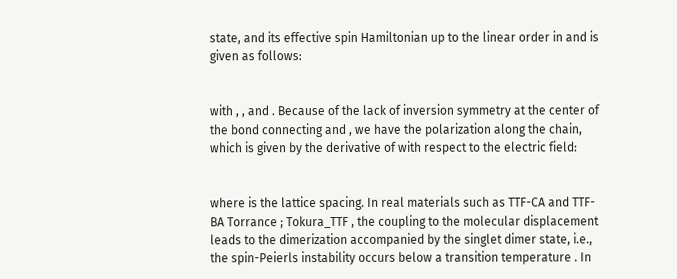state, and its effective spin Hamiltonian up to the linear order in and is given as follows:


with , , and . Because of the lack of inversion symmetry at the center of the bond connecting and , we have the polarization along the chain, which is given by the derivative of with respect to the electric field:


where is the lattice spacing. In real materials such as TTF-CA and TTF-BA Torrance ; Tokura_TTF , the coupling to the molecular displacement leads to the dimerization accompanied by the singlet dimer state, i.e., the spin-Peierls instability occurs below a transition temperature . In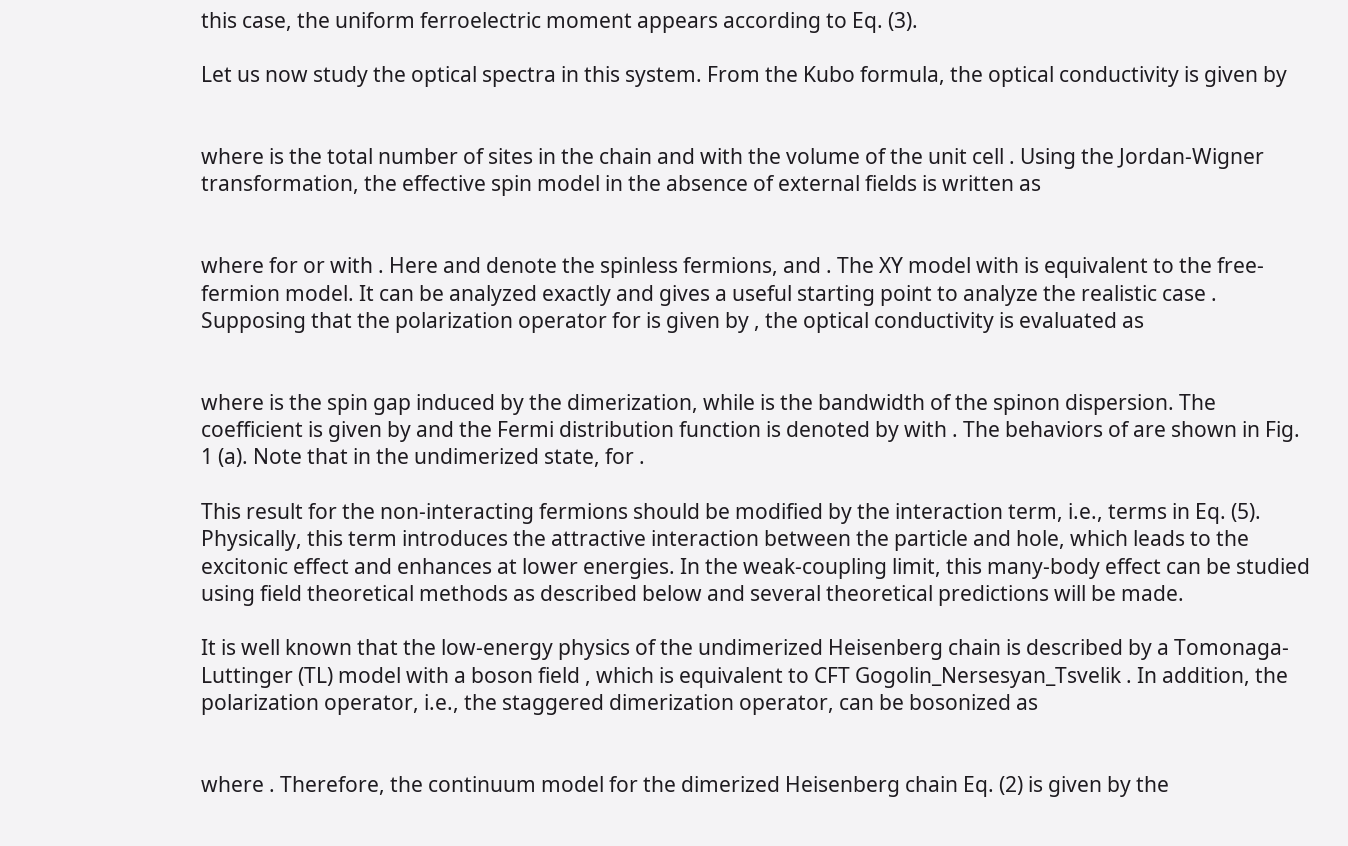this case, the uniform ferroelectric moment appears according to Eq. (3).

Let us now study the optical spectra in this system. From the Kubo formula, the optical conductivity is given by


where is the total number of sites in the chain and with the volume of the unit cell . Using the Jordan-Wigner transformation, the effective spin model in the absence of external fields is written as


where for or with . Here and denote the spinless fermions, and . The XY model with is equivalent to the free-fermion model. It can be analyzed exactly and gives a useful starting point to analyze the realistic case . Supposing that the polarization operator for is given by , the optical conductivity is evaluated as


where is the spin gap induced by the dimerization, while is the bandwidth of the spinon dispersion. The coefficient is given by and the Fermi distribution function is denoted by with . The behaviors of are shown in Fig. 1 (a). Note that in the undimerized state, for .

This result for the non-interacting fermions should be modified by the interaction term, i.e., terms in Eq. (5). Physically, this term introduces the attractive interaction between the particle and hole, which leads to the excitonic effect and enhances at lower energies. In the weak-coupling limit, this many-body effect can be studied using field theoretical methods as described below and several theoretical predictions will be made.

It is well known that the low-energy physics of the undimerized Heisenberg chain is described by a Tomonaga-Luttinger (TL) model with a boson field , which is equivalent to CFT Gogolin_Nersesyan_Tsvelik . In addition, the polarization operator, i.e., the staggered dimerization operator, can be bosonized as


where . Therefore, the continuum model for the dimerized Heisenberg chain Eq. (2) is given by the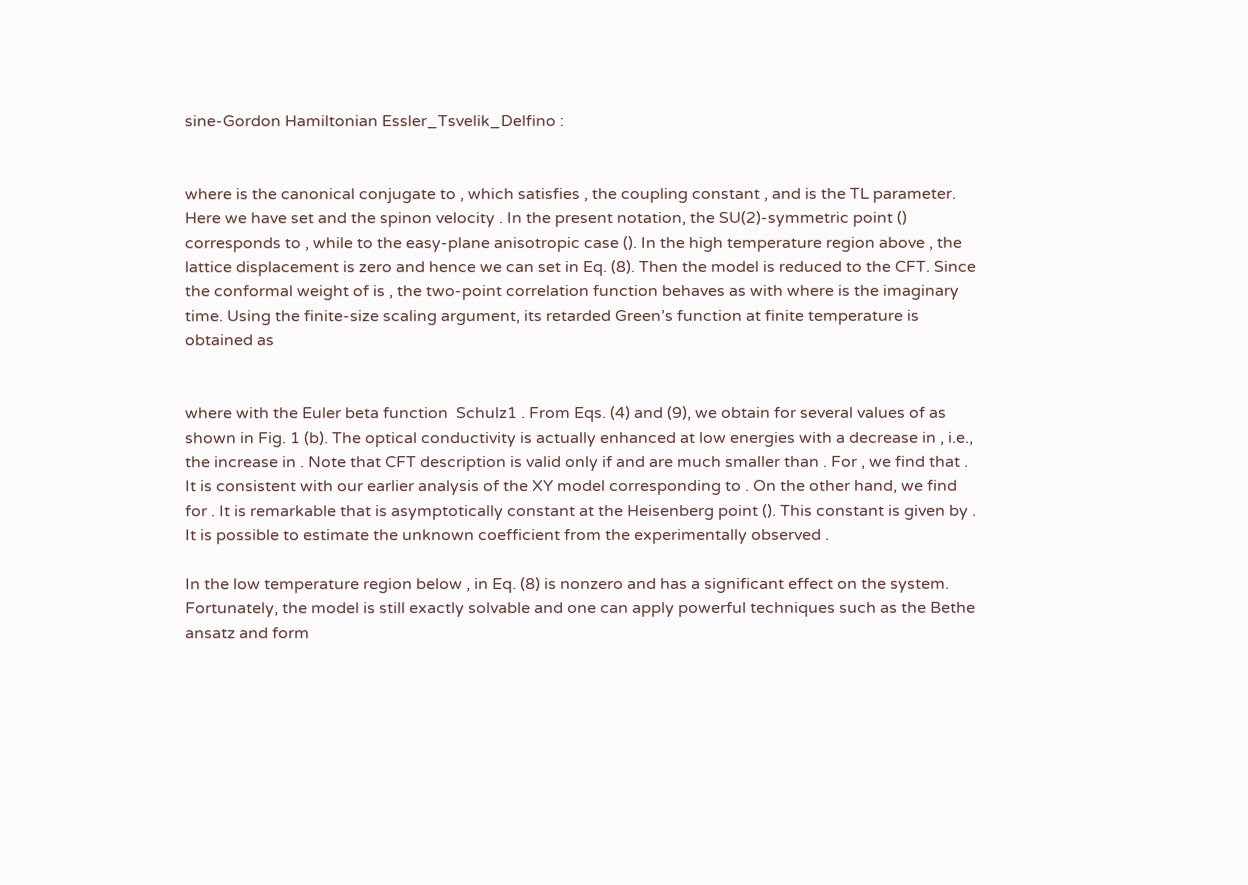sine-Gordon Hamiltonian Essler_Tsvelik_Delfino :


where is the canonical conjugate to , which satisfies , the coupling constant , and is the TL parameter. Here we have set and the spinon velocity . In the present notation, the SU(2)-symmetric point () corresponds to , while to the easy-plane anisotropic case (). In the high temperature region above , the lattice displacement is zero and hence we can set in Eq. (8). Then the model is reduced to the CFT. Since the conformal weight of is , the two-point correlation function behaves as with where is the imaginary time. Using the finite-size scaling argument, its retarded Green’s function at finite temperature is obtained as


where with the Euler beta function  Schulz1 . From Eqs. (4) and (9), we obtain for several values of as shown in Fig. 1 (b). The optical conductivity is actually enhanced at low energies with a decrease in , i.e., the increase in . Note that CFT description is valid only if and are much smaller than . For , we find that . It is consistent with our earlier analysis of the XY model corresponding to . On the other hand, we find for . It is remarkable that is asymptotically constant at the Heisenberg point (). This constant is given by . It is possible to estimate the unknown coefficient from the experimentally observed .

In the low temperature region below , in Eq. (8) is nonzero and has a significant effect on the system. Fortunately, the model is still exactly solvable and one can apply powerful techniques such as the Bethe ansatz and form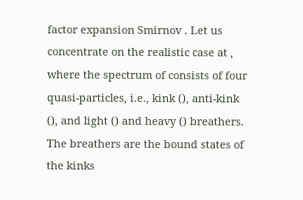factor expansion Smirnov . Let us concentrate on the realistic case at , where the spectrum of consists of four quasi-particles, i.e., kink (), anti-kink (), and light () and heavy () breathers. The breathers are the bound states of the kinks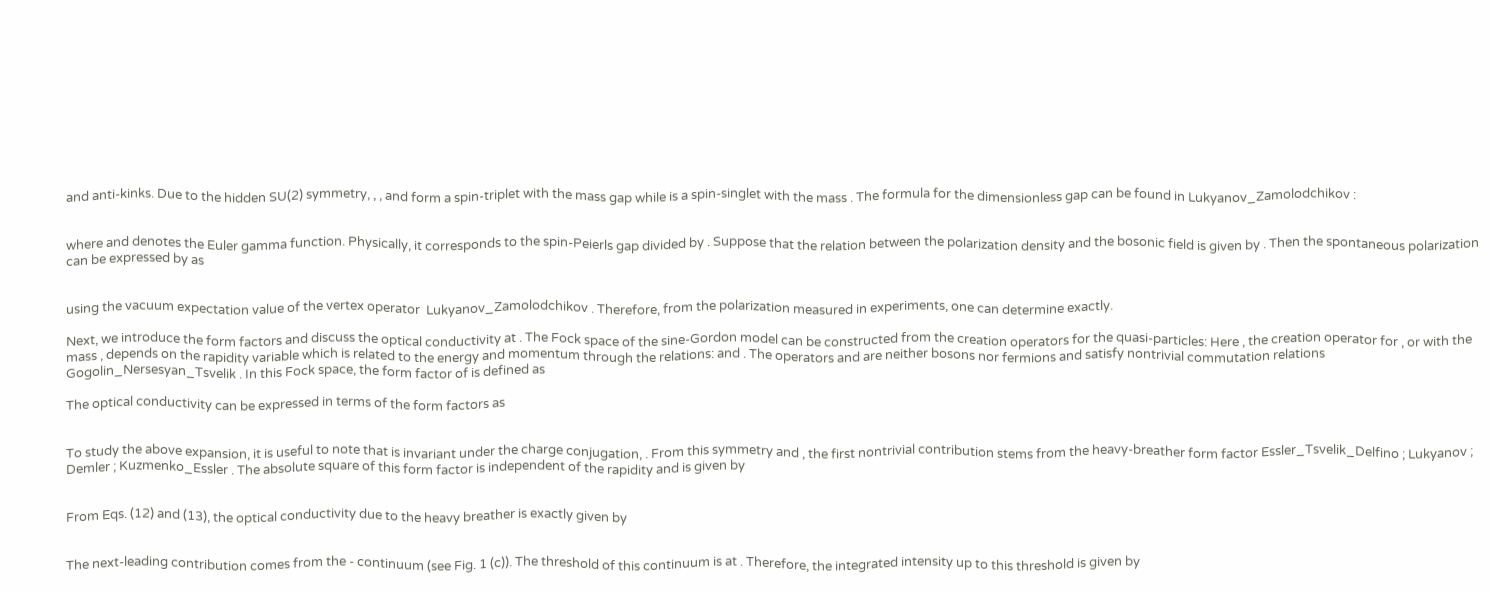and anti-kinks. Due to the hidden SU(2) symmetry, , , and form a spin-triplet with the mass gap while is a spin-singlet with the mass . The formula for the dimensionless gap can be found in Lukyanov_Zamolodchikov :


where and denotes the Euler gamma function. Physically, it corresponds to the spin-Peierls gap divided by . Suppose that the relation between the polarization density and the bosonic field is given by . Then the spontaneous polarization can be expressed by as


using the vacuum expectation value of the vertex operator  Lukyanov_Zamolodchikov . Therefore, from the polarization measured in experiments, one can determine exactly.

Next, we introduce the form factors and discuss the optical conductivity at . The Fock space of the sine-Gordon model can be constructed from the creation operators for the quasi-particles: Here , the creation operator for , or with the mass , depends on the rapidity variable which is related to the energy and momentum through the relations: and . The operators and are neither bosons nor fermions and satisfy nontrivial commutation relations Gogolin_Nersesyan_Tsvelik . In this Fock space, the form factor of is defined as

The optical conductivity can be expressed in terms of the form factors as


To study the above expansion, it is useful to note that is invariant under the charge conjugation, . From this symmetry and , the first nontrivial contribution stems from the heavy-breather form factor Essler_Tsvelik_Delfino ; Lukyanov ; Demler ; Kuzmenko_Essler . The absolute square of this form factor is independent of the rapidity and is given by


From Eqs. (12) and (13), the optical conductivity due to the heavy breather is exactly given by


The next-leading contribution comes from the - continuum (see Fig. 1 (c)). The threshold of this continuum is at . Therefore, the integrated intensity up to this threshold is given by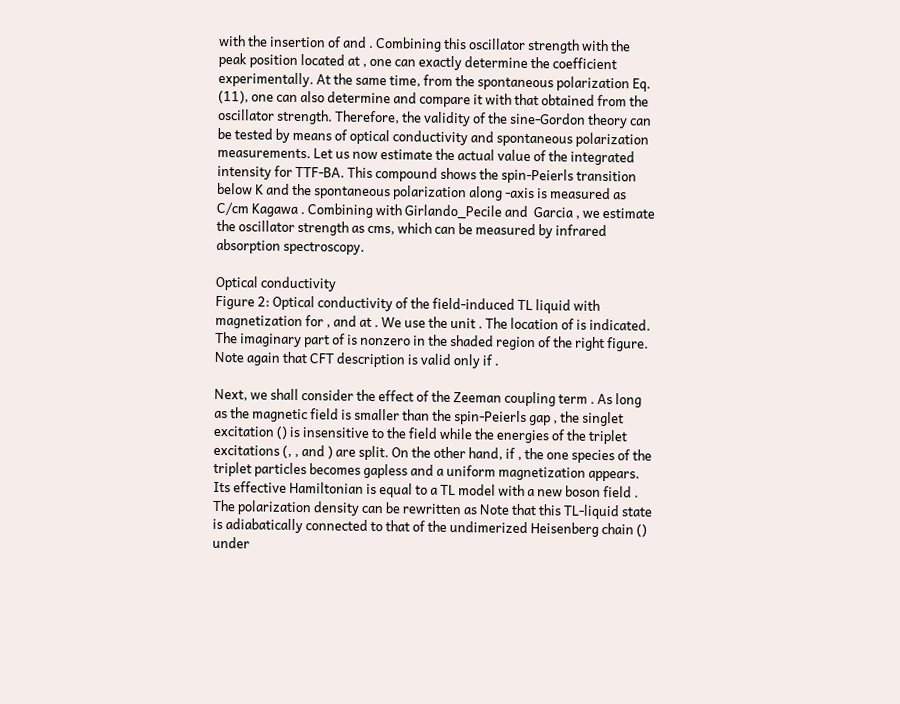with the insertion of and . Combining this oscillator strength with the peak position located at , one can exactly determine the coefficient experimentally. At the same time, from the spontaneous polarization Eq. (11), one can also determine and compare it with that obtained from the oscillator strength. Therefore, the validity of the sine-Gordon theory can be tested by means of optical conductivity and spontaneous polarization measurements. Let us now estimate the actual value of the integrated intensity for TTF-BA. This compound shows the spin-Peierls transition below K and the spontaneous polarization along -axis is measured as C/cm Kagawa . Combining with Girlando_Pecile and  Garcia , we estimate the oscillator strength as cms, which can be measured by infrared absorption spectroscopy.

Optical conductivity
Figure 2: Optical conductivity of the field-induced TL liquid with magnetization for , and at . We use the unit . The location of is indicated. The imaginary part of is nonzero in the shaded region of the right figure. Note again that CFT description is valid only if .

Next, we shall consider the effect of the Zeeman coupling term . As long as the magnetic field is smaller than the spin-Peierls gap , the singlet excitation () is insensitive to the field while the energies of the triplet excitations (, , and ) are split. On the other hand, if , the one species of the triplet particles becomes gapless and a uniform magnetization appears. Its effective Hamiltonian is equal to a TL model with a new boson field . The polarization density can be rewritten as Note that this TL-liquid state is adiabatically connected to that of the undimerized Heisenberg chain () under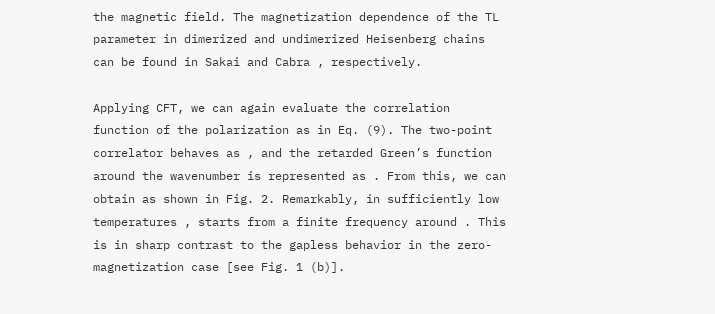the magnetic field. The magnetization dependence of the TL parameter in dimerized and undimerized Heisenberg chains can be found in Sakai and Cabra , respectively.

Applying CFT, we can again evaluate the correlation function of the polarization as in Eq. (9). The two-point correlator behaves as , and the retarded Green’s function around the wavenumber is represented as . From this, we can obtain as shown in Fig. 2. Remarkably, in sufficiently low temperatures , starts from a finite frequency around . This is in sharp contrast to the gapless behavior in the zero-magnetization case [see Fig. 1 (b)].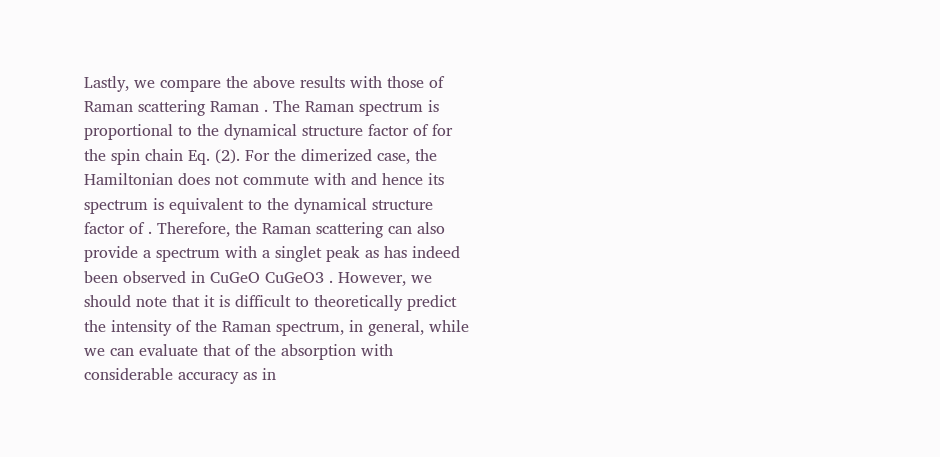Lastly, we compare the above results with those of Raman scattering Raman . The Raman spectrum is proportional to the dynamical structure factor of for the spin chain Eq. (2). For the dimerized case, the Hamiltonian does not commute with and hence its spectrum is equivalent to the dynamical structure factor of . Therefore, the Raman scattering can also provide a spectrum with a singlet peak as has indeed been observed in CuGeO CuGeO3 . However, we should note that it is difficult to theoretically predict the intensity of the Raman spectrum, in general, while we can evaluate that of the absorption with considerable accuracy as in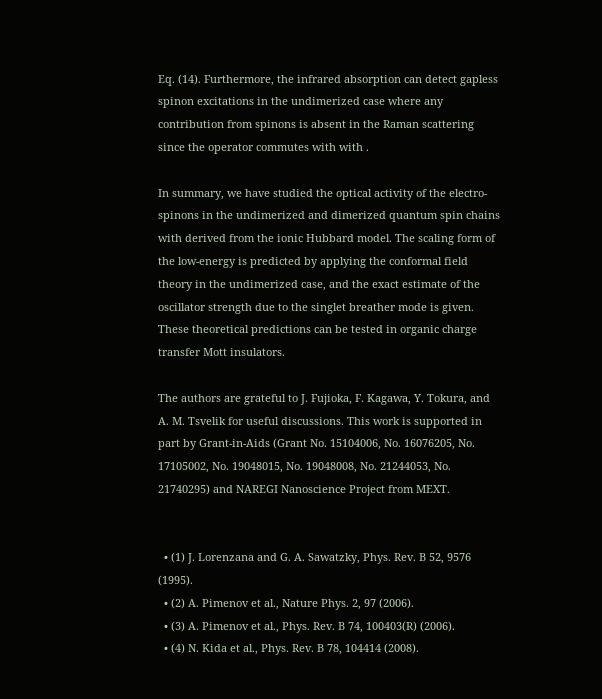Eq. (14). Furthermore, the infrared absorption can detect gapless spinon excitations in the undimerized case where any contribution from spinons is absent in the Raman scattering since the operator commutes with with .

In summary, we have studied the optical activity of the electro-spinons in the undimerized and dimerized quantum spin chains with derived from the ionic Hubbard model. The scaling form of the low-energy is predicted by applying the conformal field theory in the undimerized case, and the exact estimate of the oscillator strength due to the singlet breather mode is given. These theoretical predictions can be tested in organic charge transfer Mott insulators.

The authors are grateful to J. Fujioka, F. Kagawa, Y. Tokura, and A. M. Tsvelik for useful discussions. This work is supported in part by Grant-in-Aids (Grant No. 15104006, No. 16076205, No. 17105002, No. 19048015, No. 19048008, No. 21244053, No. 21740295) and NAREGI Nanoscience Project from MEXT.


  • (1) J. Lorenzana and G. A. Sawatzky, Phys. Rev. B 52, 9576 (1995).
  • (2) A. Pimenov et al., Nature Phys. 2, 97 (2006).
  • (3) A. Pimenov et al., Phys. Rev. B 74, 100403(R) (2006).
  • (4) N. Kida et al., Phys. Rev. B 78, 104414 (2008).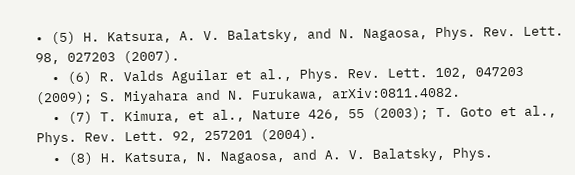• (5) H. Katsura, A. V. Balatsky, and N. Nagaosa, Phys. Rev. Lett. 98, 027203 (2007).
  • (6) R. Valds Aguilar et al., Phys. Rev. Lett. 102, 047203 (2009); S. Miyahara and N. Furukawa, arXiv:0811.4082.
  • (7) T. Kimura, et al., Nature 426, 55 (2003); T. Goto et al., Phys. Rev. Lett. 92, 257201 (2004).
  • (8) H. Katsura, N. Nagaosa, and A. V. Balatsky, Phys.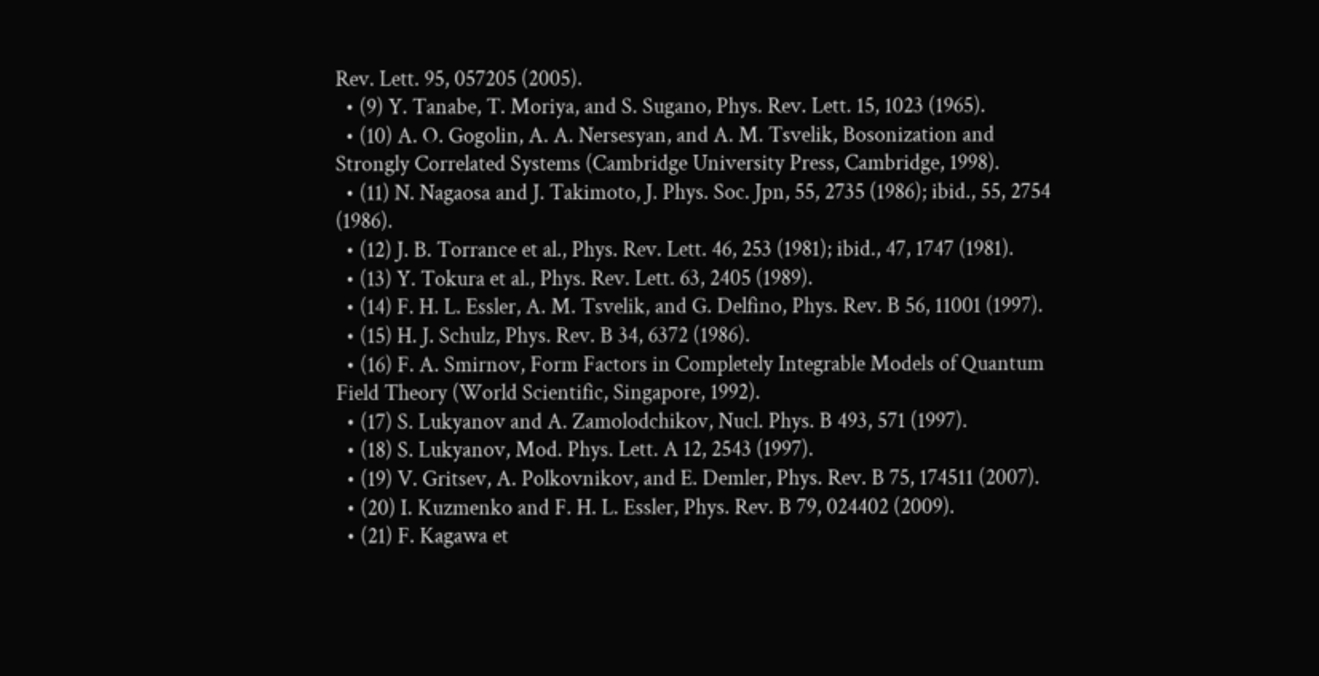Rev. Lett. 95, 057205 (2005).
  • (9) Y. Tanabe, T. Moriya, and S. Sugano, Phys. Rev. Lett. 15, 1023 (1965).
  • (10) A. O. Gogolin, A. A. Nersesyan, and A. M. Tsvelik, Bosonization and Strongly Correlated Systems (Cambridge University Press, Cambridge, 1998).
  • (11) N. Nagaosa and J. Takimoto, J. Phys. Soc. Jpn, 55, 2735 (1986); ibid., 55, 2754 (1986).
  • (12) J. B. Torrance et al., Phys. Rev. Lett. 46, 253 (1981); ibid., 47, 1747 (1981).
  • (13) Y. Tokura et al., Phys. Rev. Lett. 63, 2405 (1989).
  • (14) F. H. L. Essler, A. M. Tsvelik, and G. Delfino, Phys. Rev. B 56, 11001 (1997).
  • (15) H. J. Schulz, Phys. Rev. B 34, 6372 (1986).
  • (16) F. A. Smirnov, Form Factors in Completely Integrable Models of Quantum Field Theory (World Scientific, Singapore, 1992).
  • (17) S. Lukyanov and A. Zamolodchikov, Nucl. Phys. B 493, 571 (1997).
  • (18) S. Lukyanov, Mod. Phys. Lett. A 12, 2543 (1997).
  • (19) V. Gritsev, A. Polkovnikov, and E. Demler, Phys. Rev. B 75, 174511 (2007).
  • (20) I. Kuzmenko and F. H. L. Essler, Phys. Rev. B 79, 024402 (2009).
  • (21) F. Kagawa et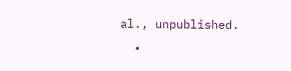al., unpublished.
  •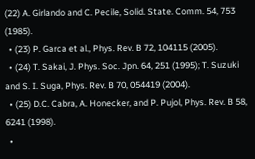(22) A. Girlando and C. Pecile, Solid. State. Comm. 54, 753 (1985).
  • (23) P. Garca et al., Phys. Rev. B 72, 104115 (2005).
  • (24) T. Sakai, J. Phys. Soc. Jpn. 64, 251 (1995); T. Suzuki and S. I. Suga, Phys. Rev. B 70, 054419 (2004).
  • (25) D.C. Cabra, A. Honecker, and P. Pujol, Phys. Rev. B 58, 6241 (1998).
  •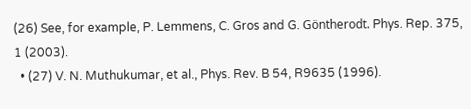(26) See, for example, P. Lemmens, C. Gros and G. Göntherodt. Phys. Rep. 375, 1 (2003).
  • (27) V. N. Muthukumar, et al., Phys. Rev. B 54, R9635 (1996).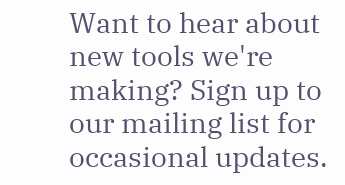Want to hear about new tools we're making? Sign up to our mailing list for occasional updates.